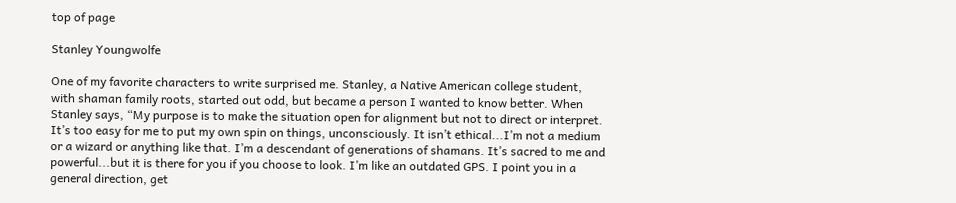top of page

Stanley Youngwolfe

One of my favorite characters to write surprised me. Stanley, a Native American college student, with shaman family roots, started out odd, but became a person I wanted to know better. When Stanley says, “My purpose is to make the situation open for alignment but not to direct or interpret. It’s too easy for me to put my own spin on things, unconsciously. It isn’t ethical...I’m not a medium or a wizard or anything like that. I’m a descendant of generations of shamans. It’s sacred to me and powerful...but it is there for you if you choose to look. I’m like an outdated GPS. I point you in a general direction, get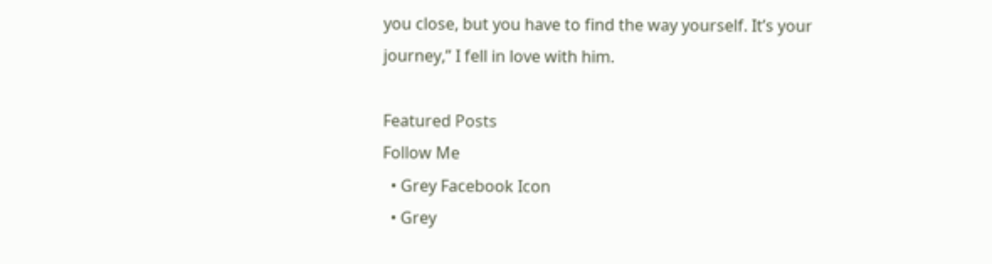you close, but you have to find the way yourself. It’s your journey,” I fell in love with him.

Featured Posts
Follow Me
  • Grey Facebook Icon
  • Grey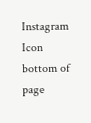Instagram Icon
bottom of page